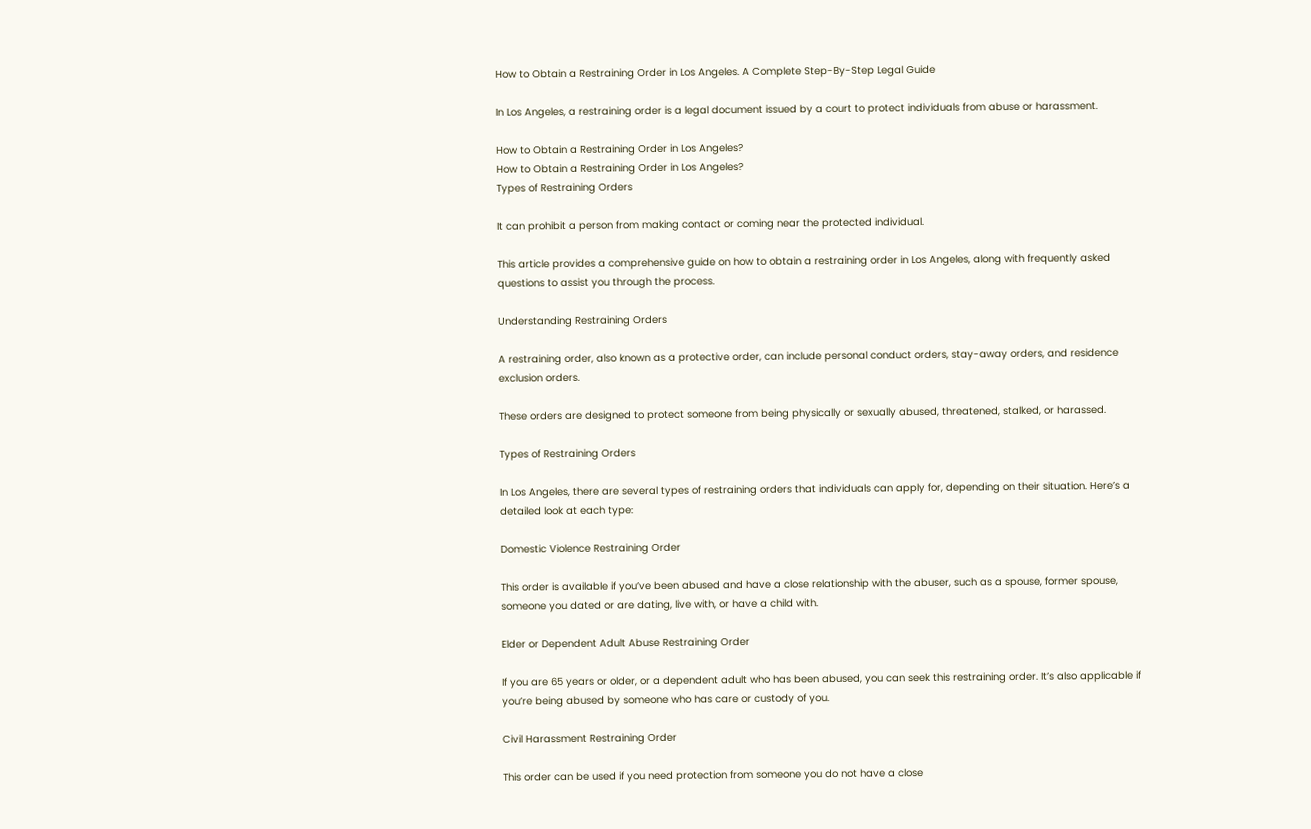How to Obtain a Restraining Order in Los Angeles. A Complete Step-By-Step Legal Guide

In Los Angeles, a restraining order is a legal document issued by a court to protect individuals from abuse or harassment.

How to Obtain a Restraining Order in Los Angeles?
How to Obtain a Restraining Order in Los Angeles?
Types of Restraining Orders

It can prohibit a person from making contact or coming near the protected individual.

This article provides a comprehensive guide on how to obtain a restraining order in Los Angeles, along with frequently asked questions to assist you through the process.

Understanding Restraining Orders

A restraining order, also known as a protective order, can include personal conduct orders, stay-away orders, and residence exclusion orders.

These orders are designed to protect someone from being physically or sexually abused, threatened, stalked, or harassed.

Types of Restraining Orders

In Los Angeles, there are several types of restraining orders that individuals can apply for, depending on their situation. Here’s a detailed look at each type:

Domestic Violence Restraining Order

This order is available if you’ve been abused and have a close relationship with the abuser, such as a spouse, former spouse, someone you dated or are dating, live with, or have a child with.

Elder or Dependent Adult Abuse Restraining Order

If you are 65 years or older, or a dependent adult who has been abused, you can seek this restraining order. It’s also applicable if you’re being abused by someone who has care or custody of you.

Civil Harassment Restraining Order

This order can be used if you need protection from someone you do not have a close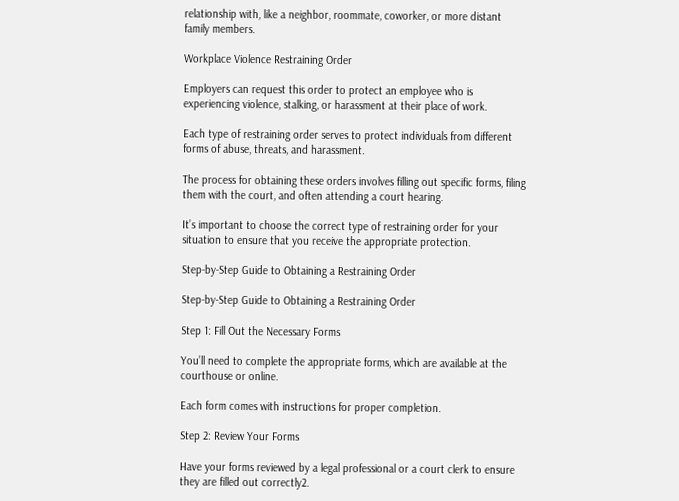relationship with, like a neighbor, roommate, coworker, or more distant family members.

Workplace Violence Restraining Order

Employers can request this order to protect an employee who is experiencing violence, stalking, or harassment at their place of work.

Each type of restraining order serves to protect individuals from different forms of abuse, threats, and harassment.

The process for obtaining these orders involves filling out specific forms, filing them with the court, and often attending a court hearing.

It’s important to choose the correct type of restraining order for your situation to ensure that you receive the appropriate protection.

Step-by-Step Guide to Obtaining a Restraining Order

Step-by-Step Guide to Obtaining a Restraining Order

Step 1: Fill Out the Necessary Forms

You’ll need to complete the appropriate forms, which are available at the courthouse or online.

Each form comes with instructions for proper completion.

Step 2: Review Your Forms

Have your forms reviewed by a legal professional or a court clerk to ensure they are filled out correctly2.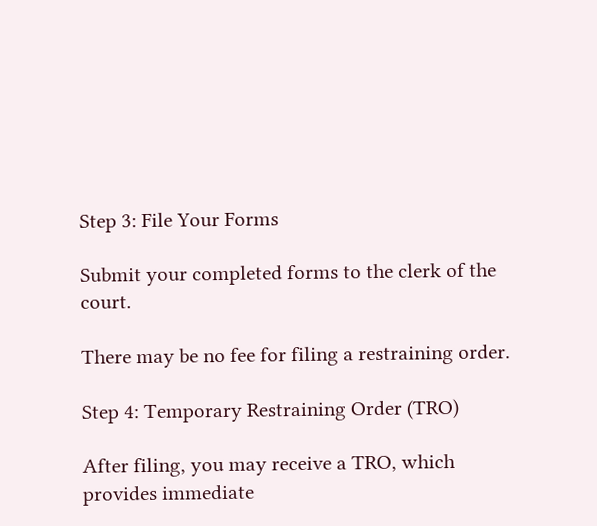Step 3: File Your Forms

Submit your completed forms to the clerk of the court.

There may be no fee for filing a restraining order.

Step 4: Temporary Restraining Order (TRO)

After filing, you may receive a TRO, which provides immediate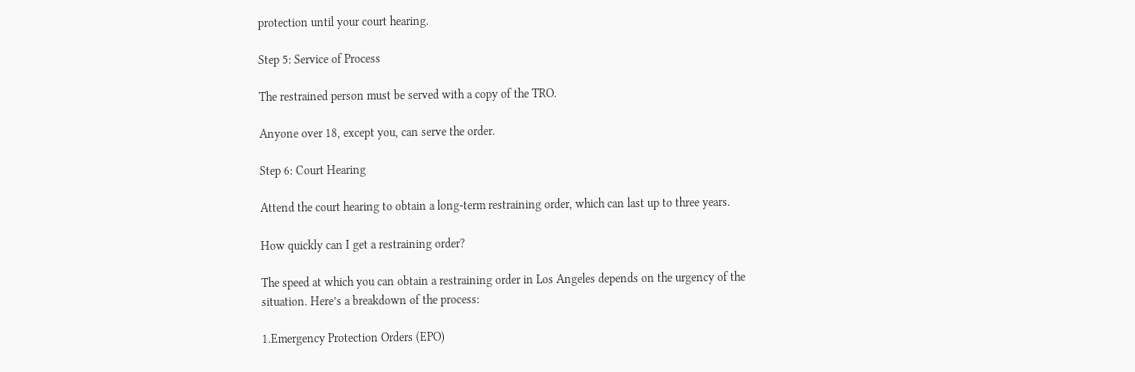protection until your court hearing.

Step 5: Service of Process

The restrained person must be served with a copy of the TRO.

Anyone over 18, except you, can serve the order.

Step 6: Court Hearing

Attend the court hearing to obtain a long-term restraining order, which can last up to three years.

How quickly can I get a restraining order?

The speed at which you can obtain a restraining order in Los Angeles depends on the urgency of the situation. Here’s a breakdown of the process:

1.Emergency Protection Orders (EPO)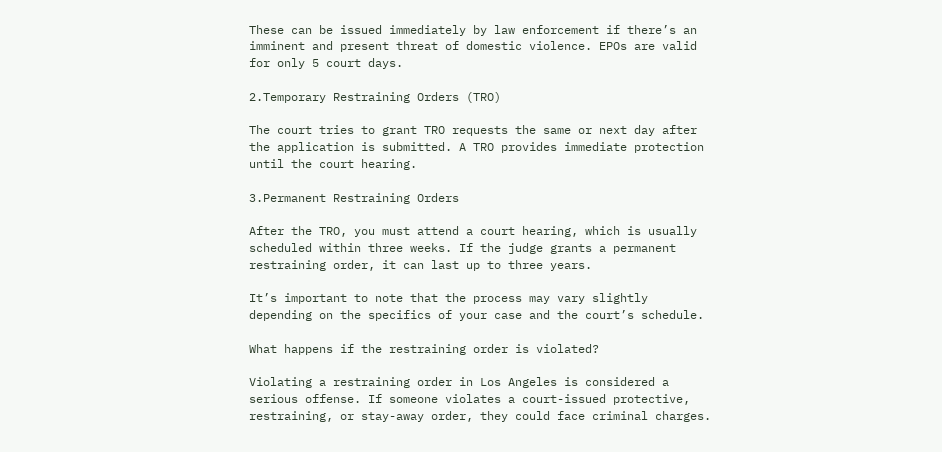These can be issued immediately by law enforcement if there’s an imminent and present threat of domestic violence. EPOs are valid for only 5 court days.

2.Temporary Restraining Orders (TRO)

The court tries to grant TRO requests the same or next day after the application is submitted. A TRO provides immediate protection until the court hearing.

3.Permanent Restraining Orders

After the TRO, you must attend a court hearing, which is usually scheduled within three weeks. If the judge grants a permanent restraining order, it can last up to three years.

It’s important to note that the process may vary slightly depending on the specifics of your case and the court’s schedule.

What happens if the restraining order is violated?

Violating a restraining order in Los Angeles is considered a serious offense. If someone violates a court-issued protective, restraining, or stay-away order, they could face criminal charges.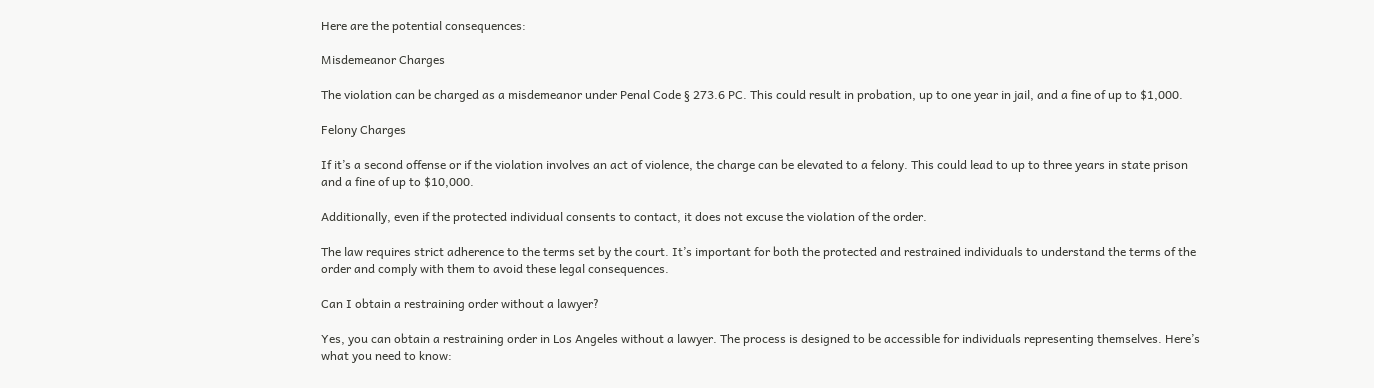Here are the potential consequences:

Misdemeanor Charges

The violation can be charged as a misdemeanor under Penal Code § 273.6 PC. This could result in probation, up to one year in jail, and a fine of up to $1,000.

Felony Charges

If it’s a second offense or if the violation involves an act of violence, the charge can be elevated to a felony. This could lead to up to three years in state prison and a fine of up to $10,000.

Additionally, even if the protected individual consents to contact, it does not excuse the violation of the order.

The law requires strict adherence to the terms set by the court. It’s important for both the protected and restrained individuals to understand the terms of the order and comply with them to avoid these legal consequences.

Can I obtain a restraining order without a lawyer?

Yes, you can obtain a restraining order in Los Angeles without a lawyer. The process is designed to be accessible for individuals representing themselves. Here’s what you need to know: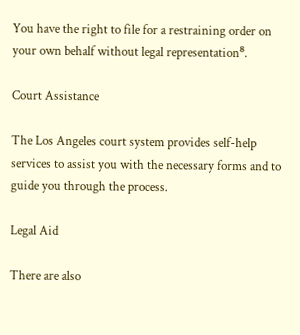You have the right to file for a restraining order on your own behalf without legal representation⁸.

Court Assistance

The Los Angeles court system provides self-help services to assist you with the necessary forms and to guide you through the process.

Legal Aid

There are also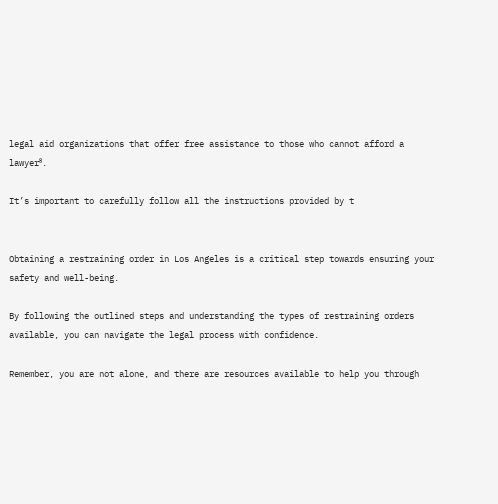legal aid organizations that offer free assistance to those who cannot afford a lawyer⁸.

It’s important to carefully follow all the instructions provided by t


Obtaining a restraining order in Los Angeles is a critical step towards ensuring your safety and well-being.

By following the outlined steps and understanding the types of restraining orders available, you can navigate the legal process with confidence.

Remember, you are not alone, and there are resources available to help you through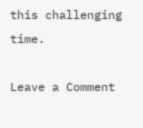this challenging time.

Leave a Comment